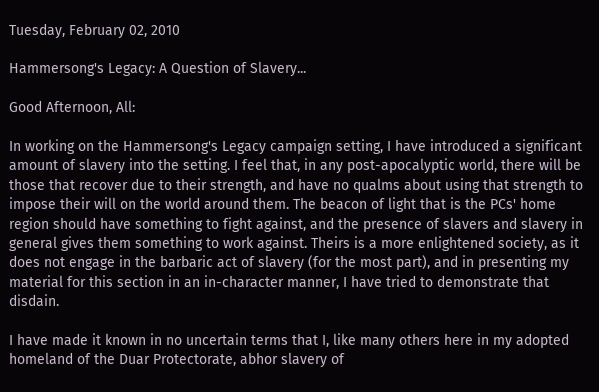Tuesday, February 02, 2010

Hammersong's Legacy: A Question of Slavery...

Good Afternoon, All:

In working on the Hammersong's Legacy campaign setting, I have introduced a significant amount of slavery into the setting. I feel that, in any post-apocalyptic world, there will be those that recover due to their strength, and have no qualms about using that strength to impose their will on the world around them. The beacon of light that is the PCs' home region should have something to fight against, and the presence of slavers and slavery in general gives them something to work against. Theirs is a more enlightened society, as it does not engage in the barbaric act of slavery (for the most part), and in presenting my material for this section in an in-character manner, I have tried to demonstrate that disdain.

I have made it known in no uncertain terms that I, like many others here in my adopted homeland of the Duar Protectorate, abhor slavery of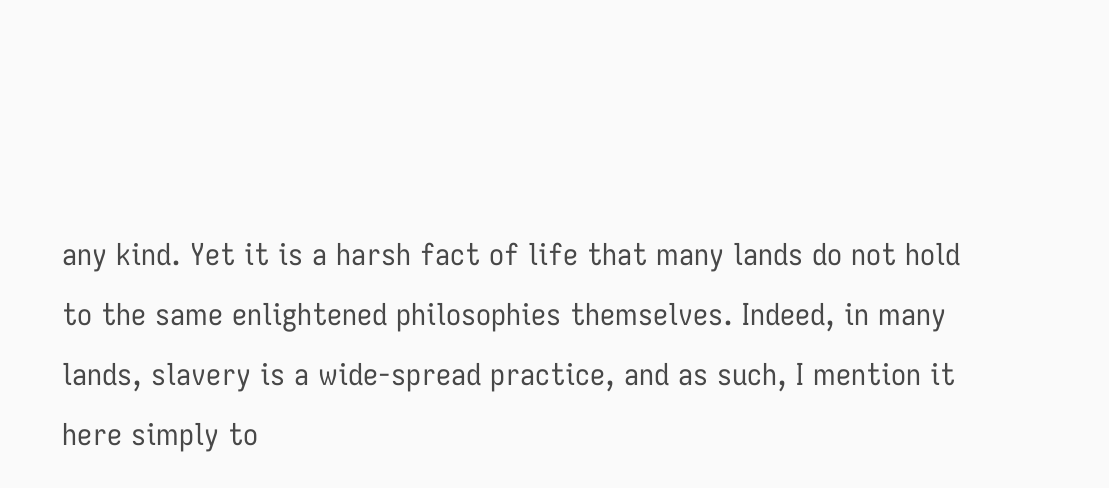any kind. Yet it is a harsh fact of life that many lands do not hold to the same enlightened philosophies themselves. Indeed, in many lands, slavery is a wide-spread practice, and as such, I mention it here simply to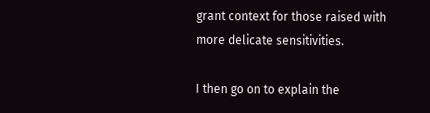grant context for those raised with more delicate sensitivities.

I then go on to explain the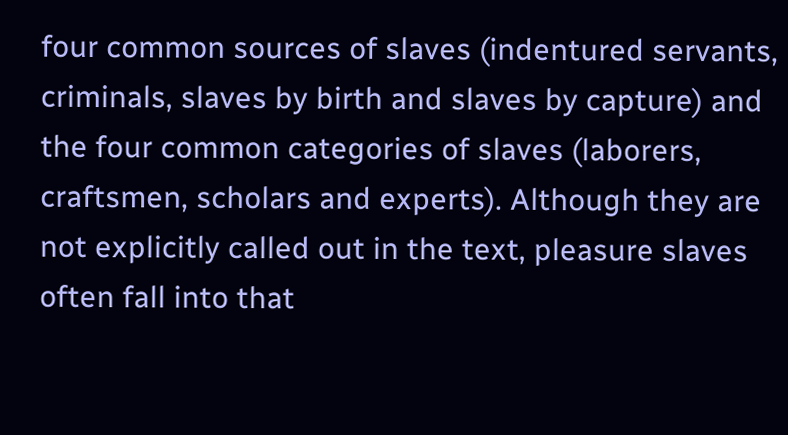four common sources of slaves (indentured servants, criminals, slaves by birth and slaves by capture) and the four common categories of slaves (laborers, craftsmen, scholars and experts). Although they are not explicitly called out in the text, pleasure slaves often fall into that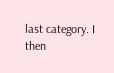last category. I then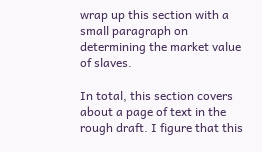wrap up this section with a small paragraph on determining the market value of slaves.

In total, this section covers about a page of text in the rough draft. I figure that this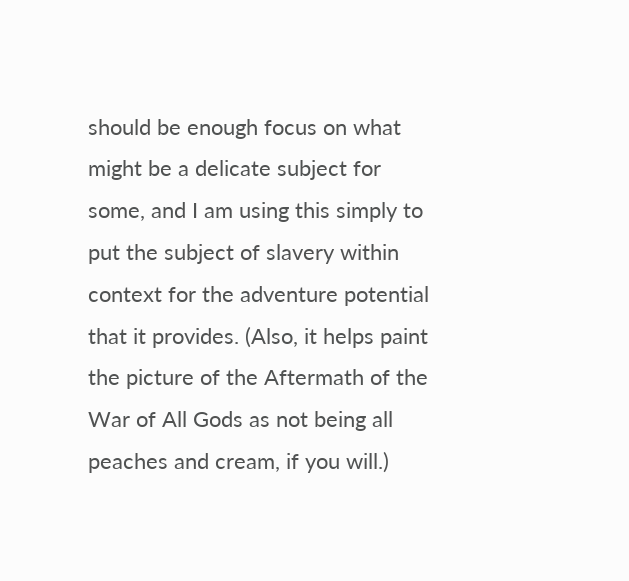should be enough focus on what might be a delicate subject for some, and I am using this simply to put the subject of slavery within context for the adventure potential that it provides. (Also, it helps paint the picture of the Aftermath of the War of All Gods as not being all peaches and cream, if you will.)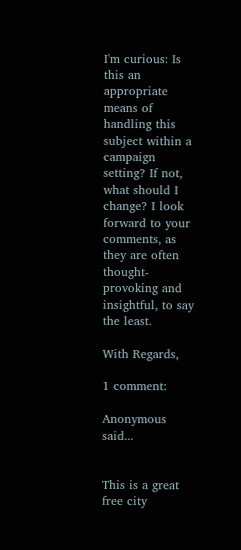I'm curious: Is this an appropriate means of handling this subject within a campaign setting? If not, what should I change? I look forward to your comments, as they are often thought-provoking and insightful, to say the least.

With Regards,

1 comment:

Anonymous said...


This is a great free city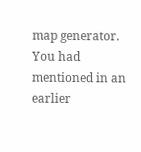map generator. You had mentioned in an earlier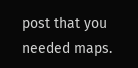post that you needed maps.